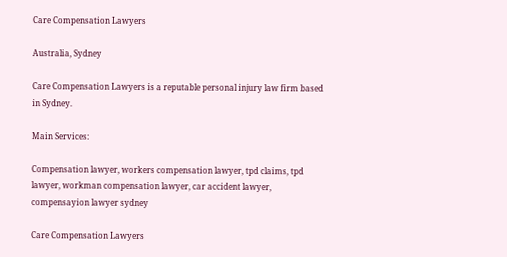Care Compensation Lawyers

Australia, Sydney

Care Compensation Lawyers is a reputable personal injury law firm based in Sydney.

Main Services:

Compensation lawyer, workers compensation lawyer, tpd claims, tpd lawyer, workman compensation lawyer, car accident lawyer, compensayion lawyer sydney

Care Compensation Lawyers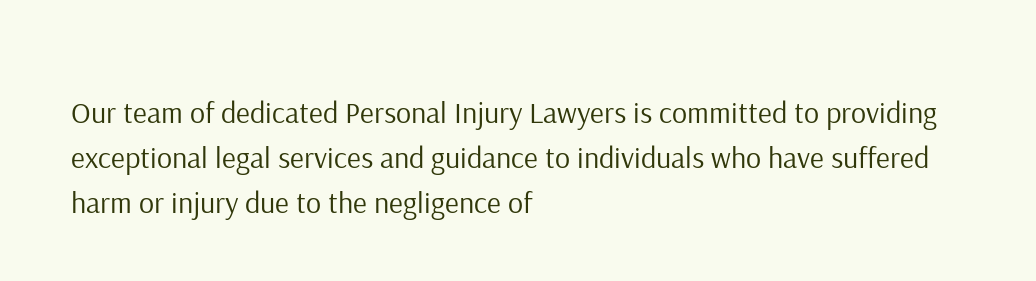Our team of dedicated Personal Injury Lawyers is committed to providing exceptional legal services and guidance to individuals who have suffered harm or injury due to the negligence of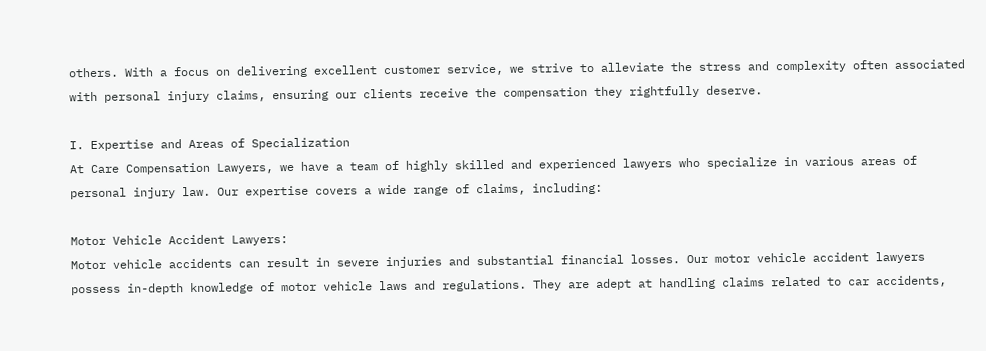others. With a focus on delivering excellent customer service, we strive to alleviate the stress and complexity often associated with personal injury claims, ensuring our clients receive the compensation they rightfully deserve.

I. Expertise and Areas of Specialization
At Care Compensation Lawyers, we have a team of highly skilled and experienced lawyers who specialize in various areas of personal injury law. Our expertise covers a wide range of claims, including:

Motor Vehicle Accident Lawyers:
Motor vehicle accidents can result in severe injuries and substantial financial losses. Our motor vehicle accident lawyers possess in-depth knowledge of motor vehicle laws and regulations. They are adept at handling claims related to car accidents,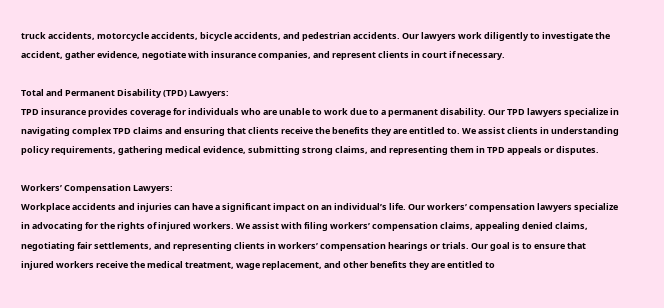truck accidents, motorcycle accidents, bicycle accidents, and pedestrian accidents. Our lawyers work diligently to investigate the accident, gather evidence, negotiate with insurance companies, and represent clients in court if necessary.

Total and Permanent Disability (TPD) Lawyers:
TPD insurance provides coverage for individuals who are unable to work due to a permanent disability. Our TPD lawyers specialize in navigating complex TPD claims and ensuring that clients receive the benefits they are entitled to. We assist clients in understanding policy requirements, gathering medical evidence, submitting strong claims, and representing them in TPD appeals or disputes.

Workers’ Compensation Lawyers:
Workplace accidents and injuries can have a significant impact on an individual’s life. Our workers’ compensation lawyers specialize in advocating for the rights of injured workers. We assist with filing workers’ compensation claims, appealing denied claims, negotiating fair settlements, and representing clients in workers’ compensation hearings or trials. Our goal is to ensure that injured workers receive the medical treatment, wage replacement, and other benefits they are entitled to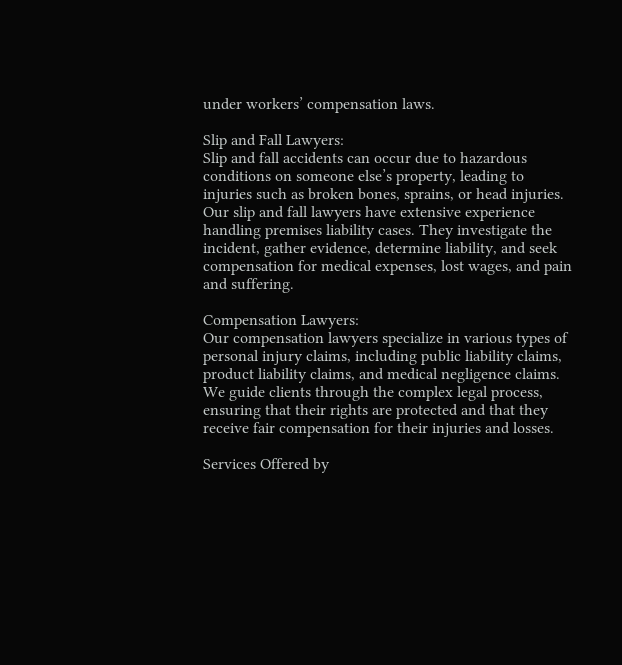under workers’ compensation laws.

Slip and Fall Lawyers:
Slip and fall accidents can occur due to hazardous conditions on someone else’s property, leading to injuries such as broken bones, sprains, or head injuries. Our slip and fall lawyers have extensive experience handling premises liability cases. They investigate the incident, gather evidence, determine liability, and seek compensation for medical expenses, lost wages, and pain and suffering.

Compensation Lawyers:
Our compensation lawyers specialize in various types of personal injury claims, including public liability claims, product liability claims, and medical negligence claims. We guide clients through the complex legal process, ensuring that their rights are protected and that they receive fair compensation for their injuries and losses.

Services Offered by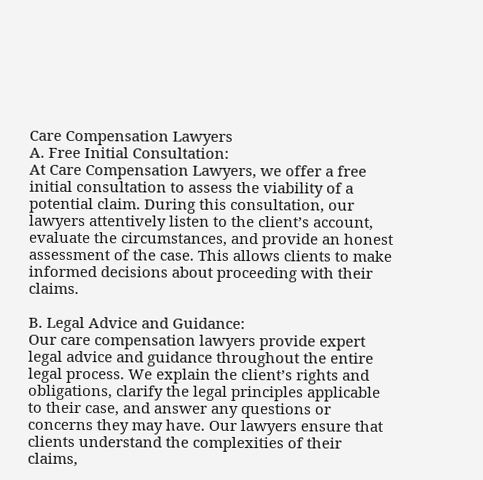Care Compensation Lawyers
A. Free Initial Consultation:
At Care Compensation Lawyers, we offer a free initial consultation to assess the viability of a potential claim. During this consultation, our lawyers attentively listen to the client’s account, evaluate the circumstances, and provide an honest assessment of the case. This allows clients to make informed decisions about proceeding with their claims.

B. Legal Advice and Guidance:
Our care compensation lawyers provide expert legal advice and guidance throughout the entire legal process. We explain the client’s rights and obligations, clarify the legal principles applicable to their case, and answer any questions or concerns they may have. Our lawyers ensure that clients understand the complexities of their claims,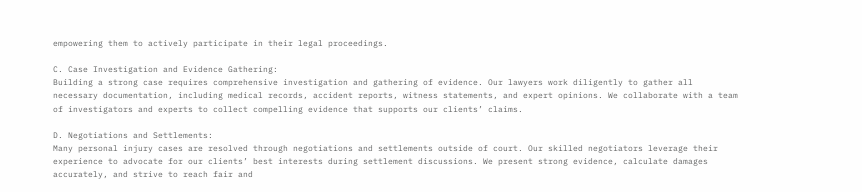empowering them to actively participate in their legal proceedings.

C. Case Investigation and Evidence Gathering:
Building a strong case requires comprehensive investigation and gathering of evidence. Our lawyers work diligently to gather all necessary documentation, including medical records, accident reports, witness statements, and expert opinions. We collaborate with a team of investigators and experts to collect compelling evidence that supports our clients’ claims.

D. Negotiations and Settlements:
Many personal injury cases are resolved through negotiations and settlements outside of court. Our skilled negotiators leverage their experience to advocate for our clients’ best interests during settlement discussions. We present strong evidence, calculate damages accurately, and strive to reach fair and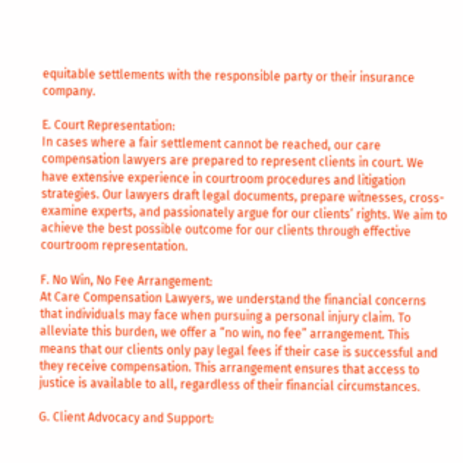equitable settlements with the responsible party or their insurance company.

E. Court Representation:
In cases where a fair settlement cannot be reached, our care compensation lawyers are prepared to represent clients in court. We have extensive experience in courtroom procedures and litigation strategies. Our lawyers draft legal documents, prepare witnesses, cross-examine experts, and passionately argue for our clients’ rights. We aim to achieve the best possible outcome for our clients through effective courtroom representation.

F. No Win, No Fee Arrangement:
At Care Compensation Lawyers, we understand the financial concerns that individuals may face when pursuing a personal injury claim. To alleviate this burden, we offer a “no win, no fee” arrangement. This means that our clients only pay legal fees if their case is successful and they receive compensation. This arrangement ensures that access to justice is available to all, regardless of their financial circumstances.

G. Client Advocacy and Support: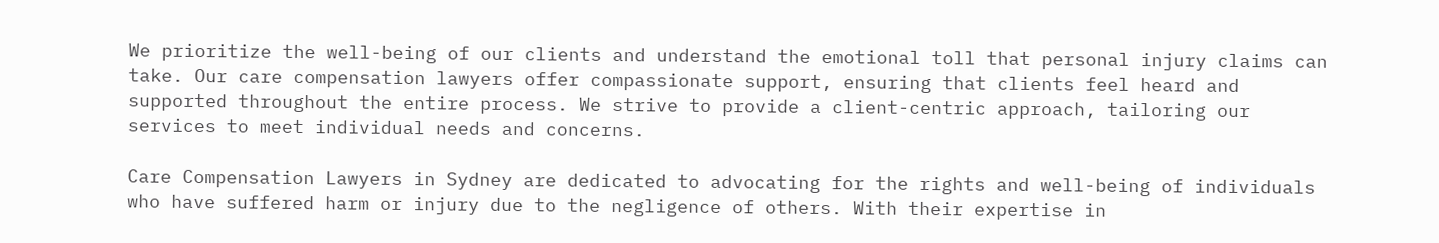We prioritize the well-being of our clients and understand the emotional toll that personal injury claims can take. Our care compensation lawyers offer compassionate support, ensuring that clients feel heard and supported throughout the entire process. We strive to provide a client-centric approach, tailoring our services to meet individual needs and concerns.

Care Compensation Lawyers in Sydney are dedicated to advocating for the rights and well-being of individuals who have suffered harm or injury due to the negligence of others. With their expertise in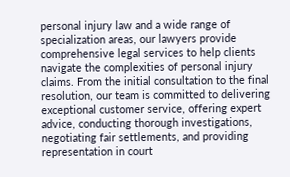personal injury law and a wide range of specialization areas, our lawyers provide comprehensive legal services to help clients navigate the complexities of personal injury claims. From the initial consultation to the final resolution, our team is committed to delivering exceptional customer service, offering expert advice, conducting thorough investigations, negotiating fair settlements, and providing representation in court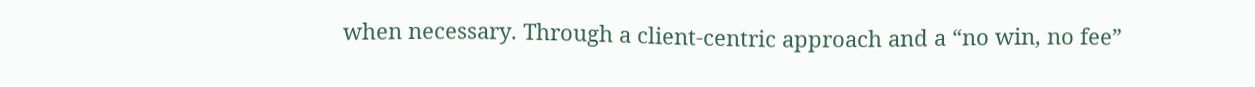when necessary. Through a client-centric approach and a “no win, no fee”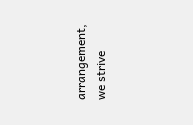arrangement, we strive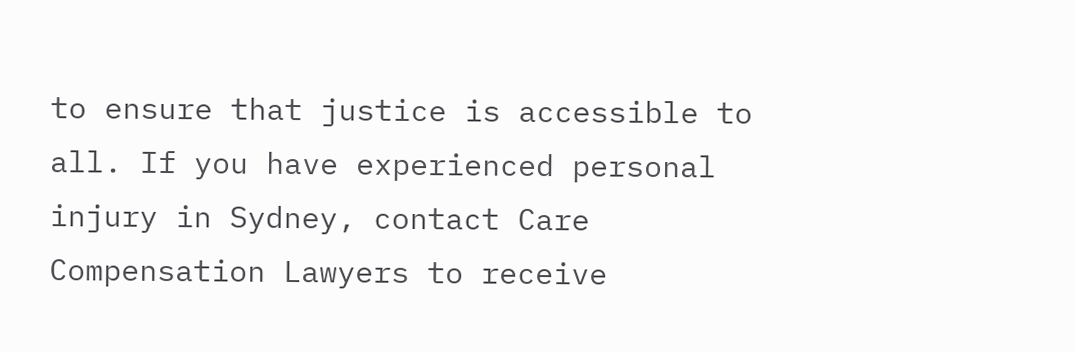to ensure that justice is accessible to all. If you have experienced personal injury in Sydney, contact Care Compensation Lawyers to receive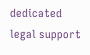dedicated legal support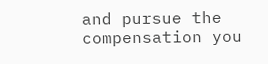and pursue the compensation you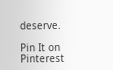deserve.

Pin It on Pinterest